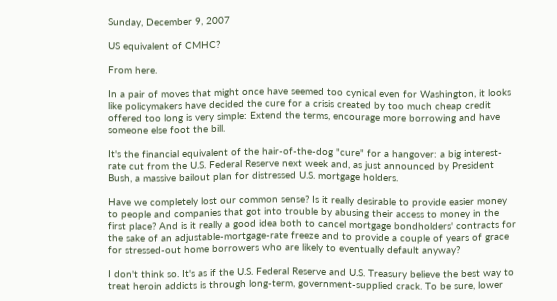Sunday, December 9, 2007

US equivalent of CMHC?

From here.

In a pair of moves that might once have seemed too cynical even for Washington, it looks like policymakers have decided the cure for a crisis created by too much cheap credit offered too long is very simple: Extend the terms, encourage more borrowing and have someone else foot the bill.

It's the financial equivalent of the hair-of-the-dog "cure" for a hangover: a big interest-rate cut from the U.S. Federal Reserve next week and, as just announced by President Bush, a massive bailout plan for distressed U.S. mortgage holders.

Have we completely lost our common sense? Is it really desirable to provide easier money to people and companies that got into trouble by abusing their access to money in the first place? And is it really a good idea both to cancel mortgage bondholders' contracts for the sake of an adjustable-mortgage-rate freeze and to provide a couple of years of grace for stressed-out home borrowers who are likely to eventually default anyway?

I don't think so. It's as if the U.S. Federal Reserve and U.S. Treasury believe the best way to treat heroin addicts is through long-term, government-supplied crack. To be sure, lower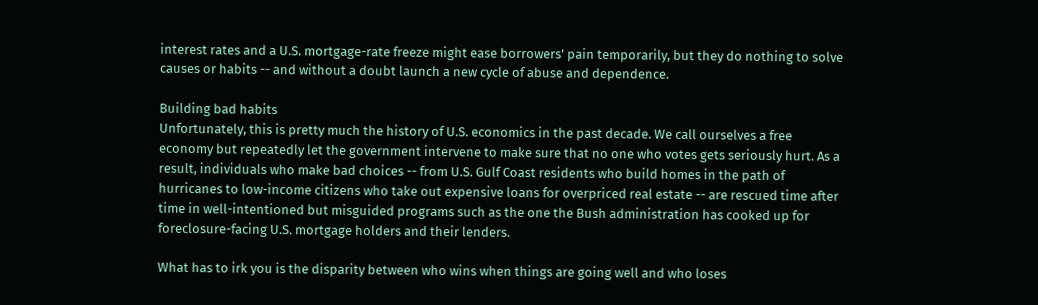interest rates and a U.S. mortgage-rate freeze might ease borrowers' pain temporarily, but they do nothing to solve causes or habits -- and without a doubt launch a new cycle of abuse and dependence.

Building bad habits
Unfortunately, this is pretty much the history of U.S. economics in the past decade. We call ourselves a free economy but repeatedly let the government intervene to make sure that no one who votes gets seriously hurt. As a result, individuals who make bad choices -- from U.S. Gulf Coast residents who build homes in the path of hurricanes to low-income citizens who take out expensive loans for overpriced real estate -- are rescued time after time in well-intentioned but misguided programs such as the one the Bush administration has cooked up for foreclosure-facing U.S. mortgage holders and their lenders.

What has to irk you is the disparity between who wins when things are going well and who loses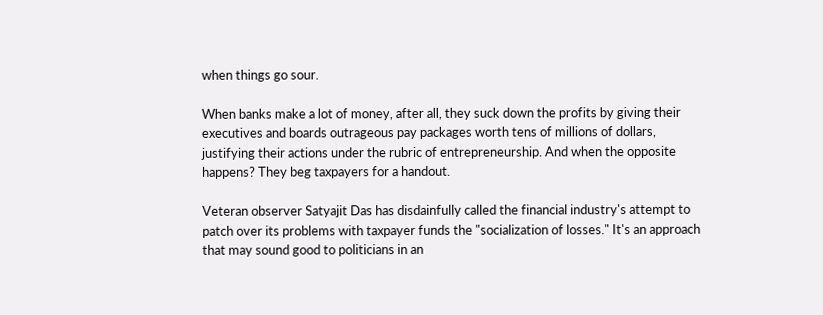when things go sour.

When banks make a lot of money, after all, they suck down the profits by giving their executives and boards outrageous pay packages worth tens of millions of dollars, justifying their actions under the rubric of entrepreneurship. And when the opposite happens? They beg taxpayers for a handout.

Veteran observer Satyajit Das has disdainfully called the financial industry's attempt to patch over its problems with taxpayer funds the "socialization of losses." It's an approach that may sound good to politicians in an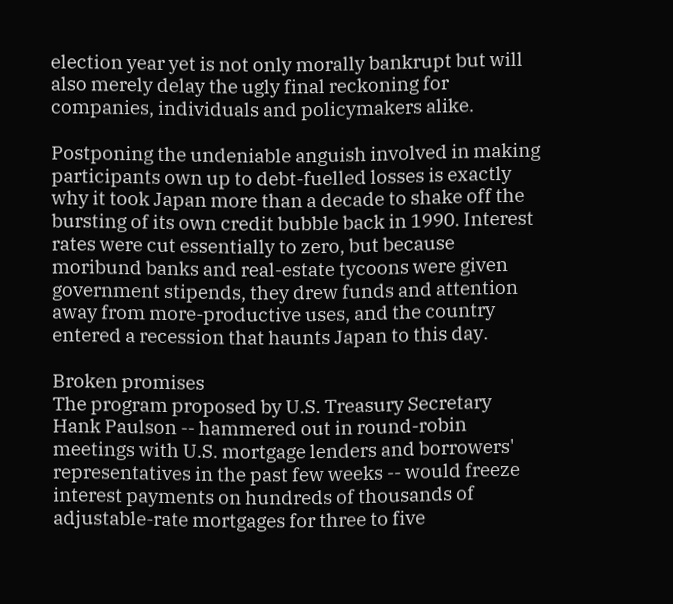election year yet is not only morally bankrupt but will also merely delay the ugly final reckoning for companies, individuals and policymakers alike.

Postponing the undeniable anguish involved in making participants own up to debt-fuelled losses is exactly why it took Japan more than a decade to shake off the bursting of its own credit bubble back in 1990. Interest rates were cut essentially to zero, but because moribund banks and real-estate tycoons were given government stipends, they drew funds and attention away from more-productive uses, and the country entered a recession that haunts Japan to this day.

Broken promises
The program proposed by U.S. Treasury Secretary Hank Paulson -- hammered out in round-robin meetings with U.S. mortgage lenders and borrowers' representatives in the past few weeks -- would freeze interest payments on hundreds of thousands of adjustable-rate mortgages for three to five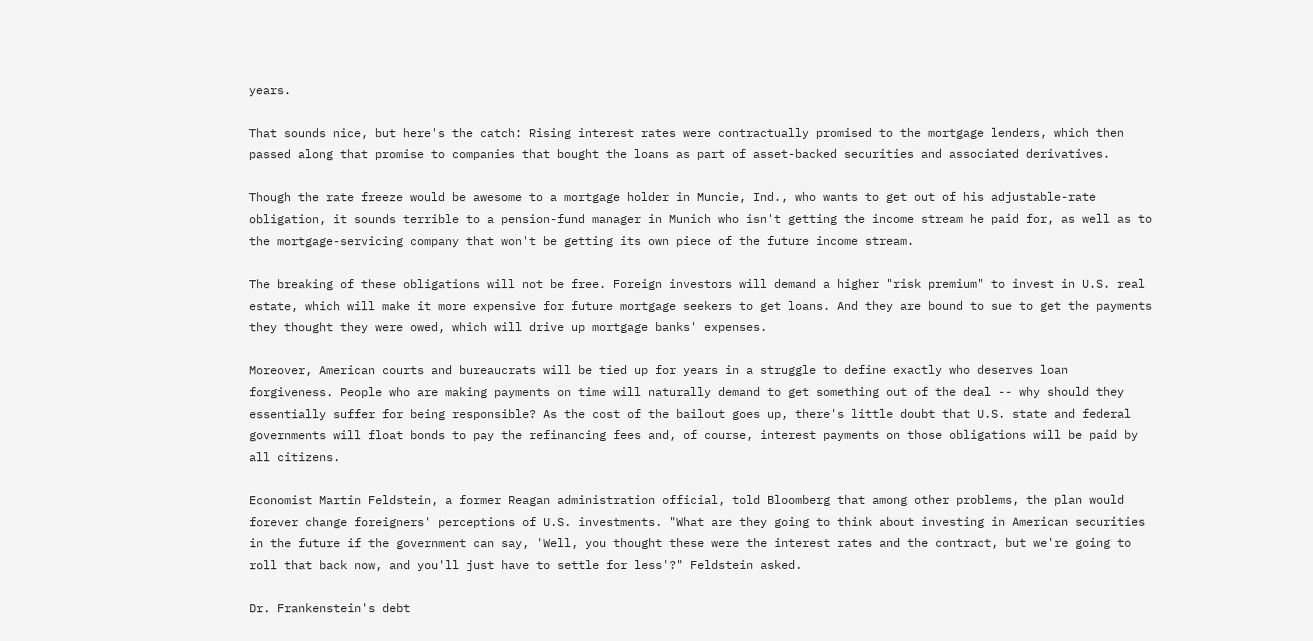years.

That sounds nice, but here's the catch: Rising interest rates were contractually promised to the mortgage lenders, which then passed along that promise to companies that bought the loans as part of asset-backed securities and associated derivatives.

Though the rate freeze would be awesome to a mortgage holder in Muncie, Ind., who wants to get out of his adjustable-rate obligation, it sounds terrible to a pension-fund manager in Munich who isn't getting the income stream he paid for, as well as to the mortgage-servicing company that won't be getting its own piece of the future income stream.

The breaking of these obligations will not be free. Foreign investors will demand a higher "risk premium" to invest in U.S. real estate, which will make it more expensive for future mortgage seekers to get loans. And they are bound to sue to get the payments they thought they were owed, which will drive up mortgage banks' expenses.

Moreover, American courts and bureaucrats will be tied up for years in a struggle to define exactly who deserves loan forgiveness. People who are making payments on time will naturally demand to get something out of the deal -- why should they essentially suffer for being responsible? As the cost of the bailout goes up, there's little doubt that U.S. state and federal governments will float bonds to pay the refinancing fees and, of course, interest payments on those obligations will be paid by all citizens.

Economist Martin Feldstein, a former Reagan administration official, told Bloomberg that among other problems, the plan would forever change foreigners' perceptions of U.S. investments. "What are they going to think about investing in American securities in the future if the government can say, 'Well, you thought these were the interest rates and the contract, but we're going to roll that back now, and you'll just have to settle for less'?" Feldstein asked.

Dr. Frankenstein's debt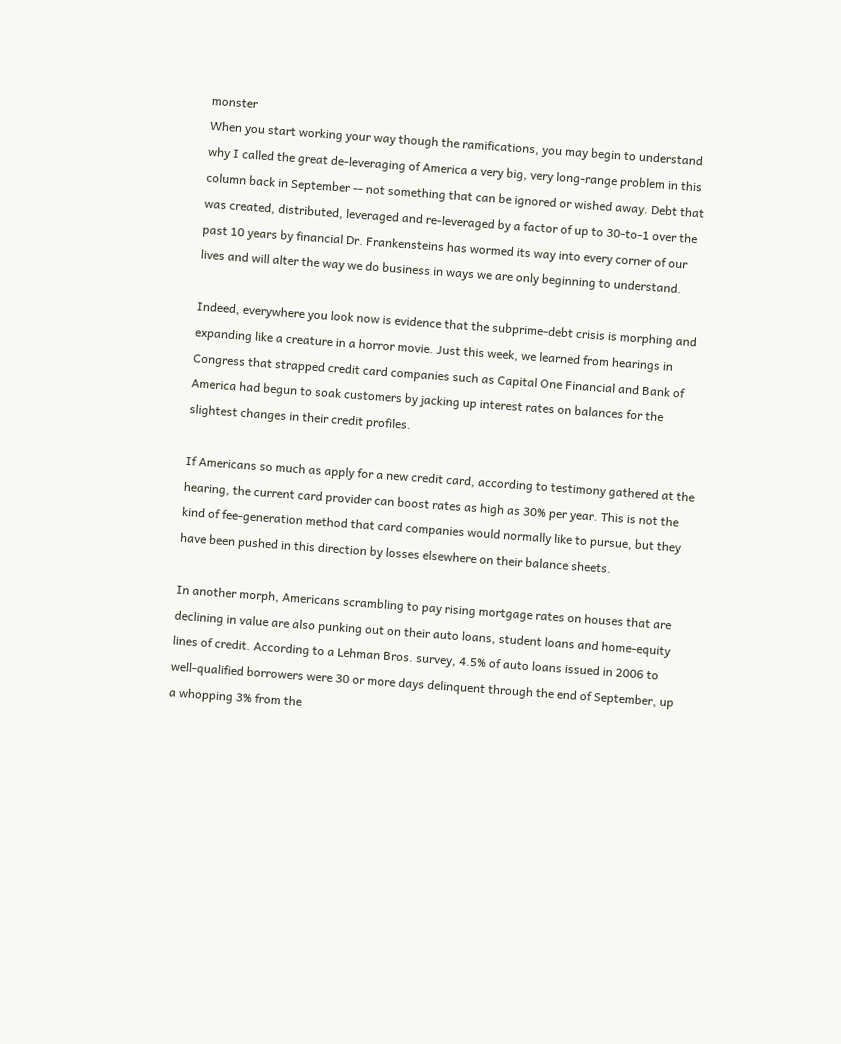monster
When you start working your way though the ramifications, you may begin to understand why I called the great de-leveraging of America a very big, very long-range problem in this column back in September -- not something that can be ignored or wished away. Debt that was created, distributed, leveraged and re-leveraged by a factor of up to 30-to-1 over the past 10 years by financial Dr. Frankensteins has wormed its way into every corner of our lives and will alter the way we do business in ways we are only beginning to understand.

Indeed, everywhere you look now is evidence that the subprime-debt crisis is morphing and expanding like a creature in a horror movie. Just this week, we learned from hearings in Congress that strapped credit card companies such as Capital One Financial and Bank of America had begun to soak customers by jacking up interest rates on balances for the slightest changes in their credit profiles.

If Americans so much as apply for a new credit card, according to testimony gathered at the hearing, the current card provider can boost rates as high as 30% per year. This is not the kind of fee-generation method that card companies would normally like to pursue, but they have been pushed in this direction by losses elsewhere on their balance sheets.

In another morph, Americans scrambling to pay rising mortgage rates on houses that are declining in value are also punking out on their auto loans, student loans and home-equity lines of credit. According to a Lehman Bros. survey, 4.5% of auto loans issued in 2006 to well-qualified borrowers were 30 or more days delinquent through the end of September, up a whopping 3% from the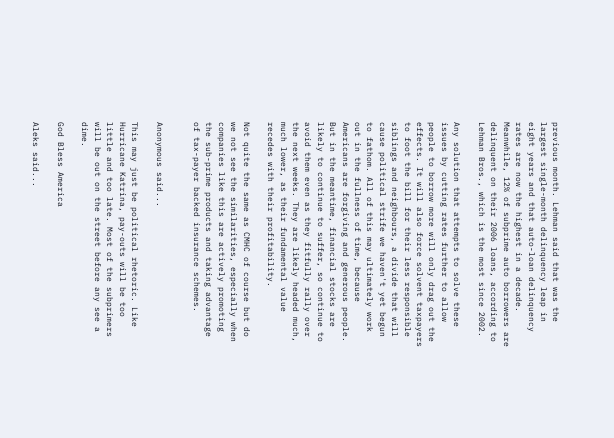previous month. Lehman said that was the largest single-month delinquency leap in eight years and that auto-loan delinquency rates are now the highest in a decade. Meanwhile, 12% of subprime auto borrowers are delinquent on their 2006 loans, according to Lehman Bros., which is the most since 2002.

Any solution that attempts to solve these issues by cutting rates further to allow people to borrow more will only drag out the effects. It will also force solvent taxpayers to foot the bill for their less responsible siblings and neighbours, a divide that will cause political strife we haven't yet begun to fathom. All of this may ultimately work out in the fullness of time, because Americans are forgiving and generous people. But in the meantime, financial stocks are likely to continue to suffer, so continue to avoid them even as they fitfully rally over the next weeks. They are likely headed much, much lower, as their fundamental value recedes with their profitability.

Not quite the same as CMHC of course but do we not see the similarities, especially when companies like this are actively promoting the sub-prime products and taking advantage of tax-payer backed insurance schemes.


Anonymous said...

This may just be political rhetoric. Like Hurricane Katrina, pay-outs will be too little and too late. Most of the subprimers will be out on the street before any see a dime.

God Bless America

Aleks said...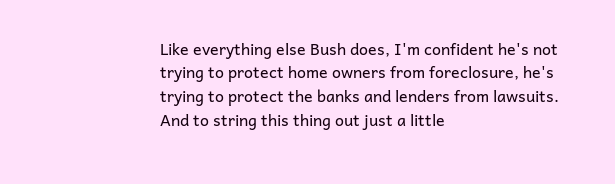Like everything else Bush does, I'm confident he's not trying to protect home owners from foreclosure, he's trying to protect the banks and lenders from lawsuits. And to string this thing out just a little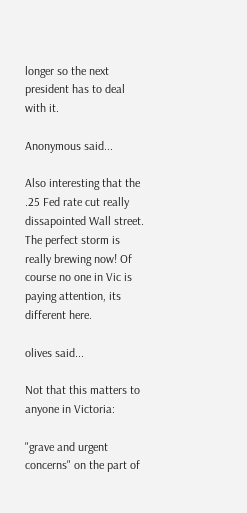longer so the next president has to deal with it.

Anonymous said...

Also interesting that the .25 Fed rate cut really dissapointed Wall street. The perfect storm is really brewing now! Of course no one in Vic is paying attention, its different here.

olives said...

Not that this matters to anyone in Victoria:

"grave and urgent concerns" on the part of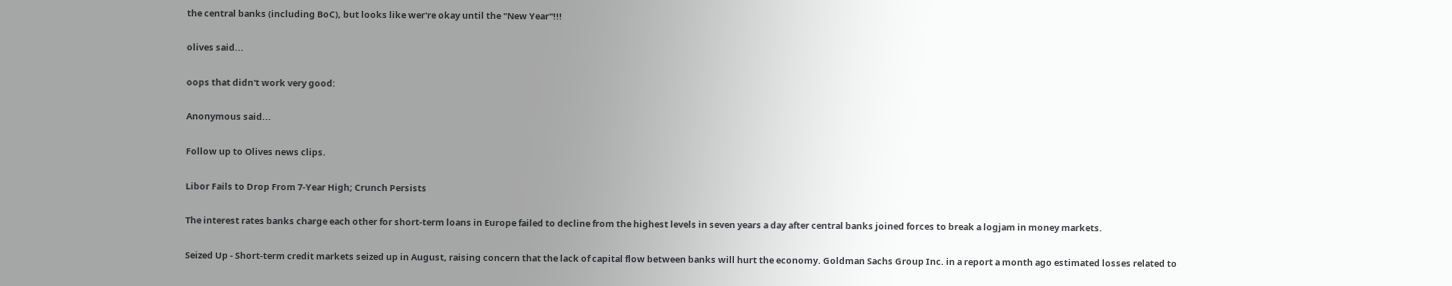the central banks (including BoC), but looks like wer're okay until the "New Year"!!!

olives said...

oops that didn't work very good:

Anonymous said...

Follow up to Olives news clips.

Libor Fails to Drop From 7-Year High; Crunch Persists

The interest rates banks charge each other for short-term loans in Europe failed to decline from the highest levels in seven years a day after central banks joined forces to break a logjam in money markets.

Seized Up - Short-term credit markets seized up in August, raising concern that the lack of capital flow between banks will hurt the economy. Goldman Sachs Group Inc. in a report a month ago estimated losses related to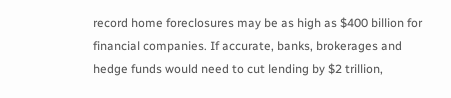record home foreclosures may be as high as $400 billion for financial companies. If accurate, banks, brokerages and hedge funds would need to cut lending by $2 trillion,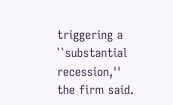triggering a ``substantial recession,'' the firm said.